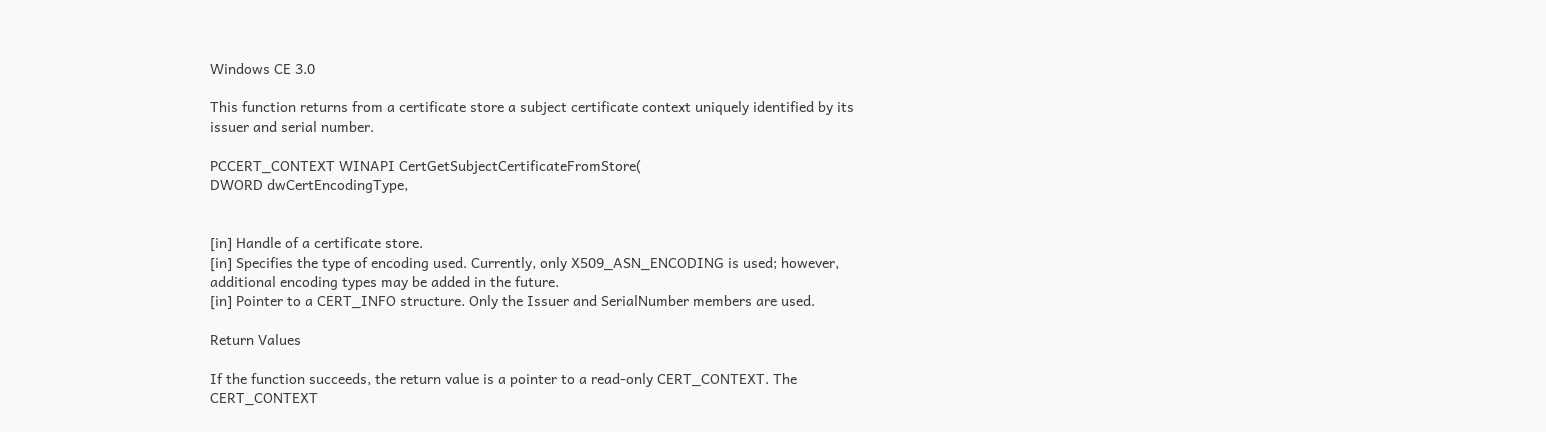Windows CE 3.0

This function returns from a certificate store a subject certificate context uniquely identified by its issuer and serial number.

PCCERT_CONTEXT WINAPI CertGetSubjectCertificateFromStore(
DWORD dwCertEncodingType,


[in] Handle of a certificate store.
[in] Specifies the type of encoding used. Currently, only X509_ASN_ENCODING is used; however, additional encoding types may be added in the future.
[in] Pointer to a CERT_INFO structure. Only the Issuer and SerialNumber members are used.

Return Values

If the function succeeds, the return value is a pointer to a read-only CERT_CONTEXT. The CERT_CONTEXT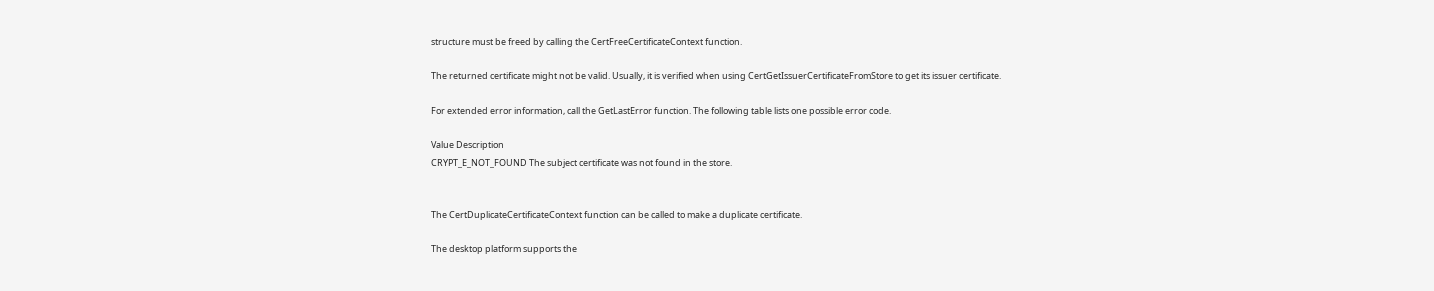structure must be freed by calling the CertFreeCertificateContext function.

The returned certificate might not be valid. Usually, it is verified when using CertGetIssuerCertificateFromStore to get its issuer certificate.

For extended error information, call the GetLastError function. The following table lists one possible error code.

Value Description
CRYPT_E_NOT_FOUND The subject certificate was not found in the store.


The CertDuplicateCertificateContext function can be called to make a duplicate certificate.

The desktop platform supports the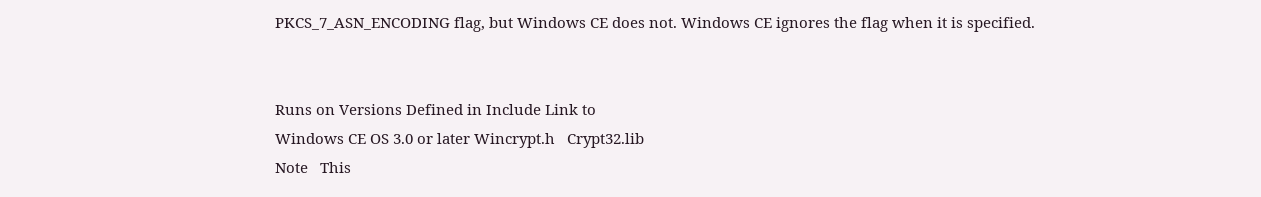PKCS_7_ASN_ENCODING flag, but Windows CE does not. Windows CE ignores the flag when it is specified.


Runs on Versions Defined in Include Link to
Windows CE OS 3.0 or later Wincrypt.h   Crypt32.lib
Note   This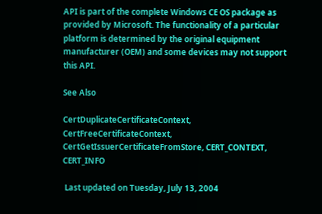API is part of the complete Windows CE OS package as provided by Microsoft. The functionality of a particular platform is determined by the original equipment manufacturer (OEM) and some devices may not support this API.

See Also

CertDuplicateCertificateContext, CertFreeCertificateContext, CertGetIssuerCertificateFromStore, CERT_CONTEXT, CERT_INFO

 Last updated on Tuesday, July 13, 2004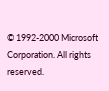© 1992-2000 Microsoft Corporation. All rights reserved.